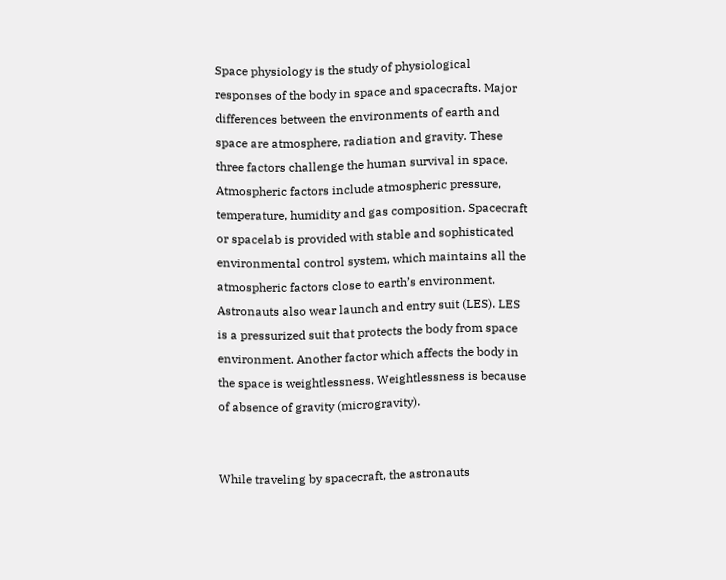Space physiology is the study of physiological responses of the body in space and spacecrafts. Major differences between the environments of earth and space are atmosphere, radiation and gravity. These three factors challenge the human survival in space. Atmospheric factors include atmospheric pressure, temperature, humidity and gas composition. Spacecraft or spacelab is provided with stable and sophisticated environmental control system, which maintains all the atmospheric factors close to earth’s environment. Astronauts also wear launch and entry suit (LES). LES is a pressurized suit that protects the body from space environment. Another factor which affects the body in the space is weightlessness. Weightlessness is because of absence of gravity (microgravity).


While traveling by spacecraft, the astronauts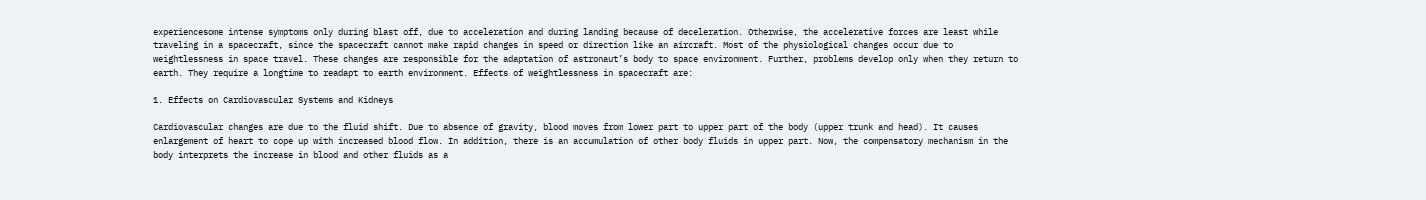experiencesome intense symptoms only during blast off, due to acceleration and during landing because of deceleration. Otherwise, the accelerative forces are least while traveling in a spacecraft, since the spacecraft cannot make rapid changes in speed or direction like an aircraft. Most of the physiological changes occur due to weightlessness in space travel. These changes are responsible for the adaptation of astronaut’s body to space environment. Further, problems develop only when they return to earth. They require a longtime to readapt to earth environment. Effects of weightlessness in spacecraft are:

1. Effects on Cardiovascular Systems and Kidneys

Cardiovascular changes are due to the fluid shift. Due to absence of gravity, blood moves from lower part to upper part of the body (upper trunk and head). It causes enlargement of heart to cope up with increased blood flow. In addition, there is an accumulation of other body fluids in upper part. Now, the compensatory mechanism in the body interprets the increase in blood and other fluids as a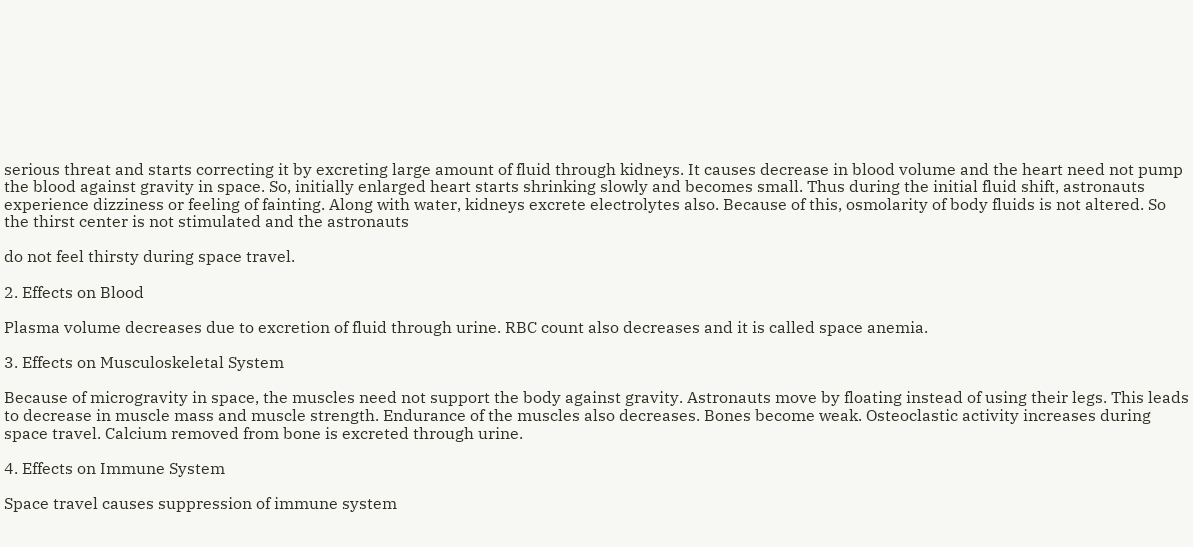serious threat and starts correcting it by excreting large amount of fluid through kidneys. It causes decrease in blood volume and the heart need not pump the blood against gravity in space. So, initially enlarged heart starts shrinking slowly and becomes small. Thus during the initial fluid shift, astronauts experience dizziness or feeling of fainting. Along with water, kidneys excrete electrolytes also. Because of this, osmolarity of body fluids is not altered. So the thirst center is not stimulated and the astronauts

do not feel thirsty during space travel.

2. Effects on Blood

Plasma volume decreases due to excretion of fluid through urine. RBC count also decreases and it is called space anemia.

3. Effects on Musculoskeletal System

Because of microgravity in space, the muscles need not support the body against gravity. Astronauts move by floating instead of using their legs. This leads to decrease in muscle mass and muscle strength. Endurance of the muscles also decreases. Bones become weak. Osteoclastic activity increases during space travel. Calcium removed from bone is excreted through urine.

4. Effects on Immune System

Space travel causes suppression of immune system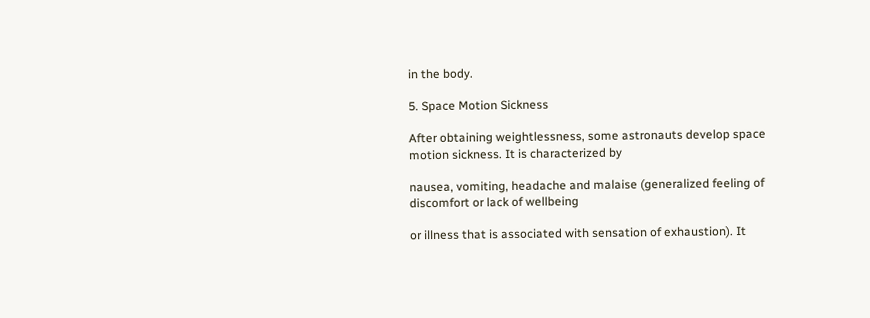in the body.

5. Space Motion Sickness

After obtaining weightlessness, some astronauts develop space motion sickness. It is characterized by

nausea, vomiting, headache and malaise (generalized feeling of discomfort or lack of wellbeing

or illness that is associated with sensation of exhaustion). It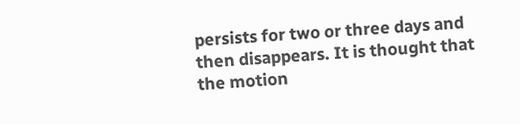persists for two or three days and then disappears. It is thought that the motion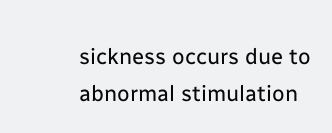sickness occurs due to abnormal stimulation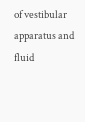of vestibular apparatus and fluid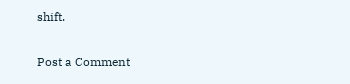shift.

Post a Comment